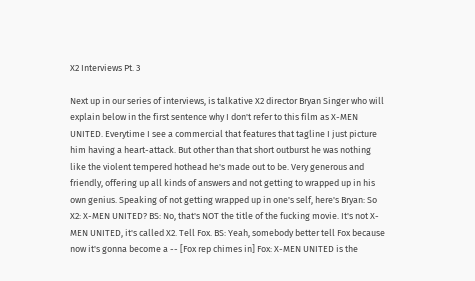X2 Interviews Pt. 3

Next up in our series of interviews, is talkative X2 director Bryan Singer who will explain below in the first sentence why I don't refer to this film as X-MEN UNITED. Everytime I see a commercial that features that tagline I just picture him having a heart-attack. But other than that short outburst he was nothing like the violent tempered hothead he's made out to be. Very generous and friendly, offering up all kinds of answers and not getting to wrapped up in his own genius. Speaking of not getting wrapped up in one's self, here's Bryan: So X2: X-MEN UNITED? BS: No, that's NOT the title of the fucking movie. It's not X-MEN UNITED, it's called X2. Tell Fox. BS: Yeah, somebody better tell Fox because now it's gonna become a -- [Fox rep chimes in] Fox: X-MEN UNITED is the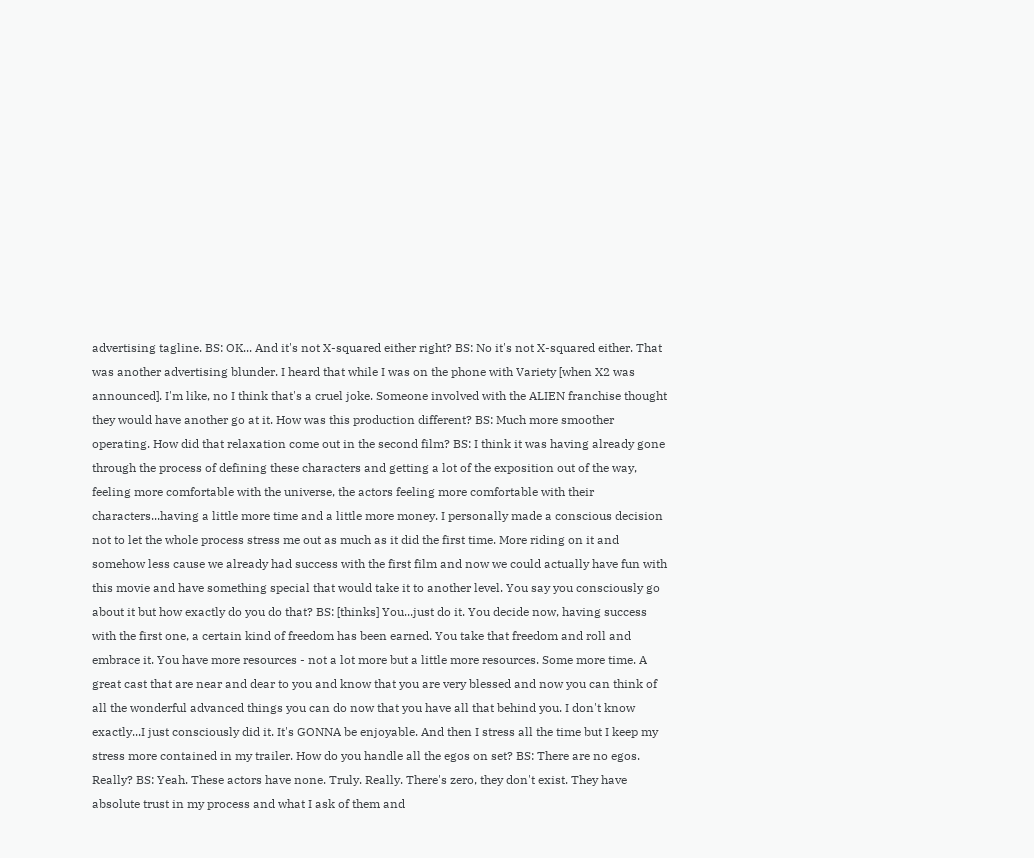advertising tagline. BS: OK... And it's not X-squared either right? BS: No it's not X-squared either. That was another advertising blunder. I heard that while I was on the phone with Variety [when X2 was announced]. I'm like, no I think that's a cruel joke. Someone involved with the ALIEN franchise thought they would have another go at it. How was this production different? BS: Much more smoother operating. How did that relaxation come out in the second film? BS: I think it was having already gone through the process of defining these characters and getting a lot of the exposition out of the way, feeling more comfortable with the universe, the actors feeling more comfortable with their characters...having a little more time and a little more money. I personally made a conscious decision not to let the whole process stress me out as much as it did the first time. More riding on it and somehow less cause we already had success with the first film and now we could actually have fun with this movie and have something special that would take it to another level. You say you consciously go about it but how exactly do you do that? BS: [thinks] You...just do it. You decide now, having success with the first one, a certain kind of freedom has been earned. You take that freedom and roll and embrace it. You have more resources - not a lot more but a little more resources. Some more time. A great cast that are near and dear to you and know that you are very blessed and now you can think of all the wonderful advanced things you can do now that you have all that behind you. I don't know exactly...I just consciously did it. It's GONNA be enjoyable. And then I stress all the time but I keep my stress more contained in my trailer. How do you handle all the egos on set? BS: There are no egos. Really? BS: Yeah. These actors have none. Truly. Really. There's zero, they don't exist. They have absolute trust in my process and what I ask of them and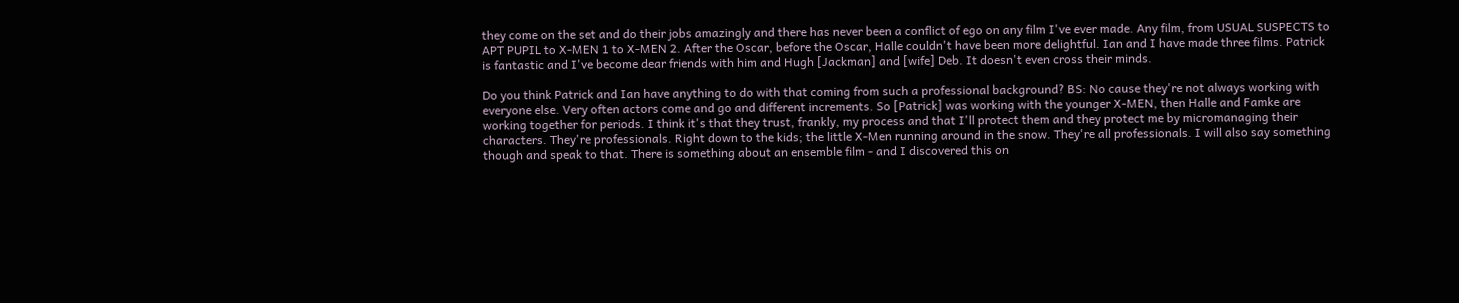they come on the set and do their jobs amazingly and there has never been a conflict of ego on any film I've ever made. Any film, from USUAL SUSPECTS to APT PUPIL to X-MEN 1 to X-MEN 2. After the Oscar, before the Oscar, Halle couldn't have been more delightful. Ian and I have made three films. Patrick is fantastic and I've become dear friends with him and Hugh [Jackman] and [wife] Deb. It doesn't even cross their minds.

Do you think Patrick and Ian have anything to do with that coming from such a professional background? BS: No cause they're not always working with everyone else. Very often actors come and go and different increments. So [Patrick] was working with the younger X-MEN, then Halle and Famke are working together for periods. I think it's that they trust, frankly, my process and that I'll protect them and they protect me by micromanaging their characters. They're professionals. Right down to the kids; the little X-Men running around in the snow. They're all professionals. I will also say something though and speak to that. There is something about an ensemble film - and I discovered this on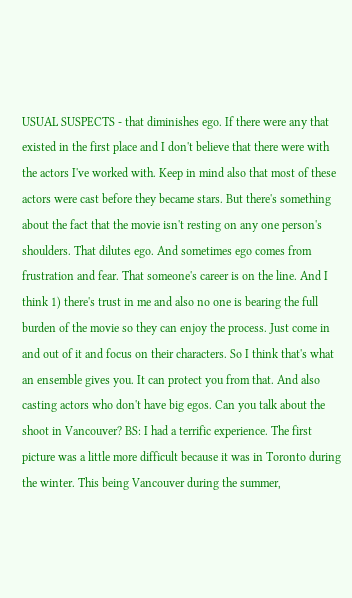USUAL SUSPECTS - that diminishes ego. If there were any that existed in the first place and I don't believe that there were with the actors I've worked with. Keep in mind also that most of these actors were cast before they became stars. But there's something about the fact that the movie isn't resting on any one person's shoulders. That dilutes ego. And sometimes ego comes from frustration and fear. That someone's career is on the line. And I think 1) there's trust in me and also no one is bearing the full burden of the movie so they can enjoy the process. Just come in and out of it and focus on their characters. So I think that's what an ensemble gives you. It can protect you from that. And also casting actors who don't have big egos. Can you talk about the shoot in Vancouver? BS: I had a terrific experience. The first picture was a little more difficult because it was in Toronto during the winter. This being Vancouver during the summer,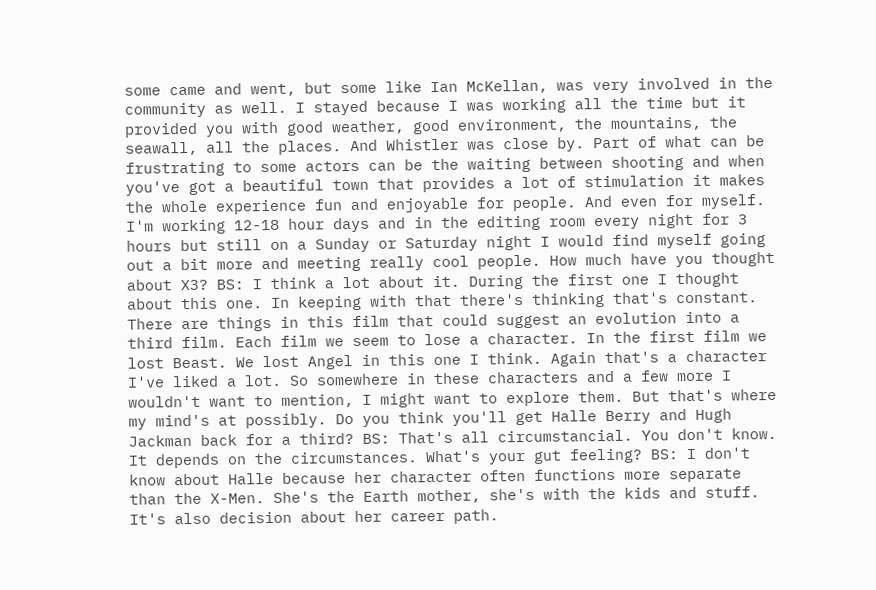some came and went, but some like Ian McKellan, was very involved in the community as well. I stayed because I was working all the time but it provided you with good weather, good environment, the mountains, the seawall, all the places. And Whistler was close by. Part of what can be frustrating to some actors can be the waiting between shooting and when you've got a beautiful town that provides a lot of stimulation it makes the whole experience fun and enjoyable for people. And even for myself. I'm working 12-18 hour days and in the editing room every night for 3 hours but still on a Sunday or Saturday night I would find myself going out a bit more and meeting really cool people. How much have you thought about X3? BS: I think a lot about it. During the first one I thought about this one. In keeping with that there's thinking that's constant. There are things in this film that could suggest an evolution into a third film. Each film we seem to lose a character. In the first film we lost Beast. We lost Angel in this one I think. Again that's a character I've liked a lot. So somewhere in these characters and a few more I wouldn't want to mention, I might want to explore them. But that's where my mind's at possibly. Do you think you'll get Halle Berry and Hugh Jackman back for a third? BS: That's all circumstancial. You don't know. It depends on the circumstances. What's your gut feeling? BS: I don't know about Halle because her character often functions more separate than the X-Men. She's the Earth mother, she's with the kids and stuff. It's also decision about her career path.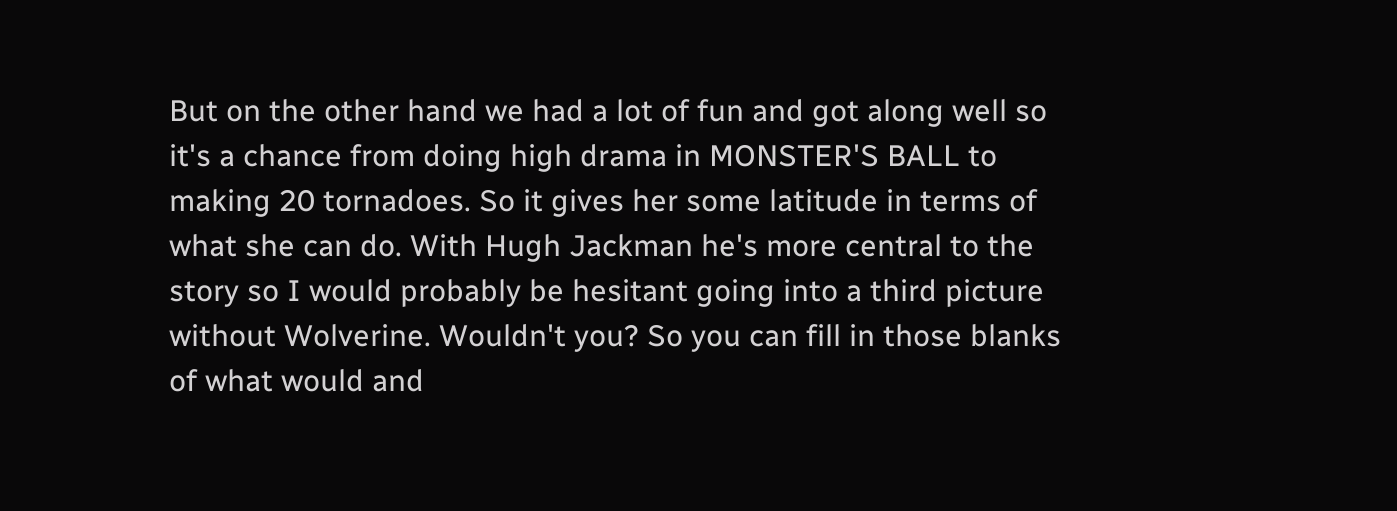But on the other hand we had a lot of fun and got along well so it's a chance from doing high drama in MONSTER'S BALL to making 20 tornadoes. So it gives her some latitude in terms of what she can do. With Hugh Jackman he's more central to the story so I would probably be hesitant going into a third picture without Wolverine. Wouldn't you? So you can fill in those blanks of what would and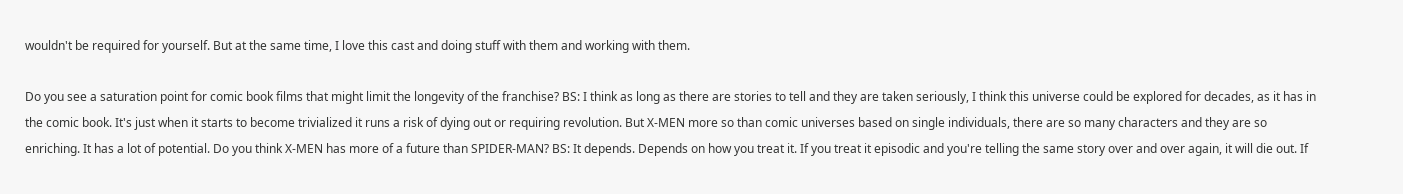wouldn't be required for yourself. But at the same time, I love this cast and doing stuff with them and working with them.

Do you see a saturation point for comic book films that might limit the longevity of the franchise? BS: I think as long as there are stories to tell and they are taken seriously, I think this universe could be explored for decades, as it has in the comic book. It's just when it starts to become trivialized it runs a risk of dying out or requiring revolution. But X-MEN more so than comic universes based on single individuals, there are so many characters and they are so enriching. It has a lot of potential. Do you think X-MEN has more of a future than SPIDER-MAN? BS: It depends. Depends on how you treat it. If you treat it episodic and you're telling the same story over and over again, it will die out. If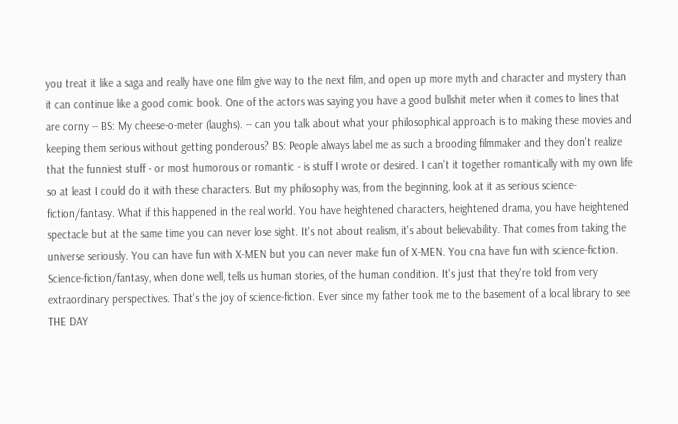you treat it like a saga and really have one film give way to the next film, and open up more myth and character and mystery than it can continue like a good comic book. One of the actors was saying you have a good bullshit meter when it comes to lines that are corny -- BS: My cheese-o-meter (laughs). -- can you talk about what your philosophical approach is to making these movies and keeping them serious without getting ponderous? BS: People always label me as such a brooding filmmaker and they don't realize that the funniest stuff - or most humorous or romantic - is stuff I wrote or desired. I can't it together romantically with my own life so at least I could do it with these characters. But my philosophy was, from the beginning, look at it as serious science-fiction/fantasy. What if this happened in the real world. You have heightened characters, heightened drama, you have heightened spectacle but at the same time you can never lose sight. It's not about realism, it's about believability. That comes from taking the universe seriously. You can have fun with X-MEN but you can never make fun of X-MEN. You cna have fun with science-fiction. Science-fiction/fantasy, when done well, tells us human stories, of the human condition. It's just that they're told from very extraordinary perspectives. That's the joy of science-fiction. Ever since my father took me to the basement of a local library to see THE DAY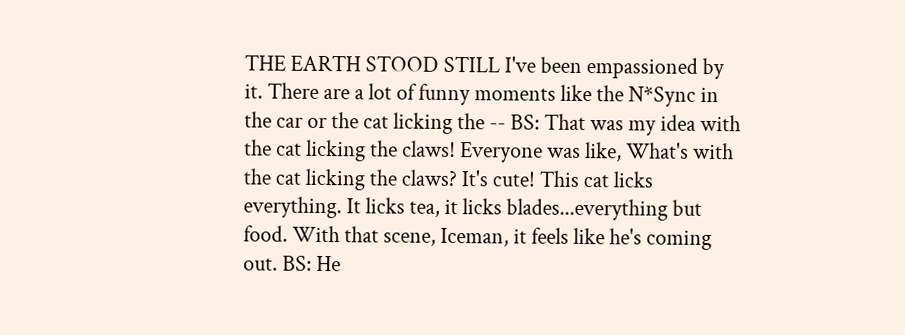THE EARTH STOOD STILL I've been empassioned by it. There are a lot of funny moments like the N*Sync in the car or the cat licking the -- BS: That was my idea with the cat licking the claws! Everyone was like, What's with the cat licking the claws? It's cute! This cat licks everything. It licks tea, it licks blades...everything but food. With that scene, Iceman, it feels like he's coming out. BS: He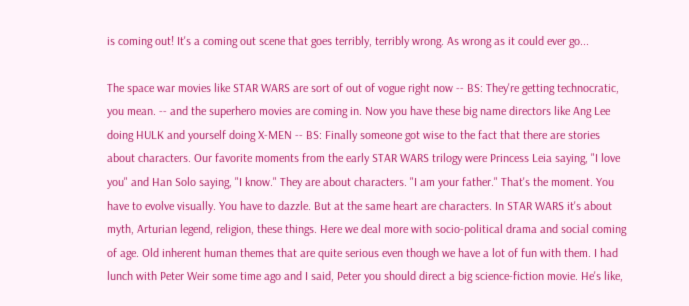is coming out! It's a coming out scene that goes terribly, terribly wrong. As wrong as it could ever go...

The space war movies like STAR WARS are sort of out of vogue right now -- BS: They're getting technocratic, you mean. -- and the superhero movies are coming in. Now you have these big name directors like Ang Lee doing HULK and yourself doing X-MEN -- BS: Finally someone got wise to the fact that there are stories about characters. Our favorite moments from the early STAR WARS trilogy were Princess Leia saying, "I love you" and Han Solo saying, "I know." They are about characters. "I am your father." That's the moment. You have to evolve visually. You have to dazzle. But at the same heart are characters. In STAR WARS it's about myth, Arturian legend, religion, these things. Here we deal more with socio-political drama and social coming of age. Old inherent human themes that are quite serious even though we have a lot of fun with them. I had lunch with Peter Weir some time ago and I said, Peter you should direct a big science-fiction movie. He's like,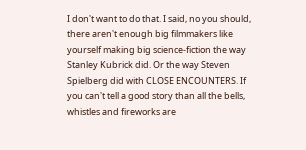I don't want to do that. I said, no you should, there aren't enough big filmmakers like yourself making big science-fiction the way Stanley Kubrick did. Or the way Steven Spielberg did with CLOSE ENCOUNTERS. If you can't tell a good story than all the bells, whistles and fireworks are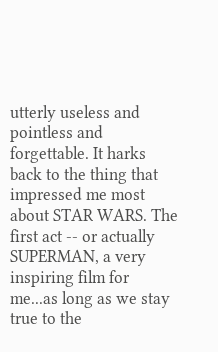utterly useless and pointless and forgettable. It harks back to the thing that impressed me most about STAR WARS. The first act -- or actually SUPERMAN, a very inspiring film for me...as long as we stay true to the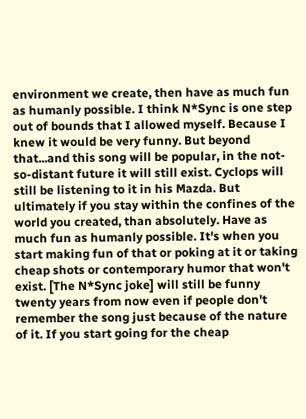environment we create, then have as much fun as humanly possible. I think N*Sync is one step out of bounds that I allowed myself. Because I knew it would be very funny. But beyond that...and this song will be popular, in the not-so-distant future it will still exist. Cyclops will still be listening to it in his Mazda. But ultimately if you stay within the confines of the world you created, than absolutely. Have as much fun as humanly possible. It's when you start making fun of that or poking at it or taking cheap shots or contemporary humor that won't exist. [The N*Sync joke] will still be funny twenty years from now even if people don't remember the song just because of the nature of it. If you start going for the cheap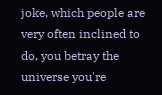joke, which people are very often inclined to do, you betray the universe you're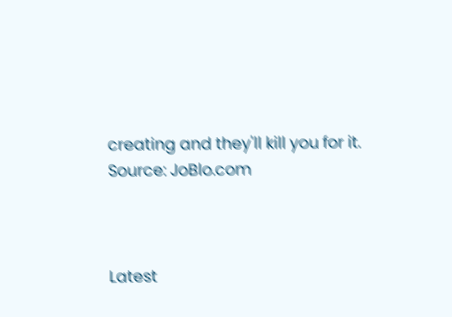creating and they'll kill you for it.
Source: JoBlo.com



Latest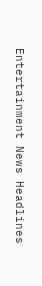Entertainment News Headlines